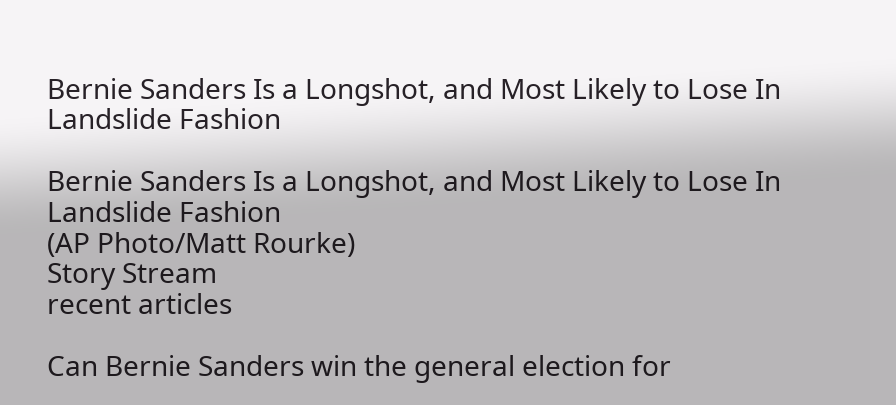Bernie Sanders Is a Longshot, and Most Likely to Lose In Landslide Fashion

Bernie Sanders Is a Longshot, and Most Likely to Lose In Landslide Fashion
(AP Photo/Matt Rourke)
Story Stream
recent articles

Can Bernie Sanders win the general election for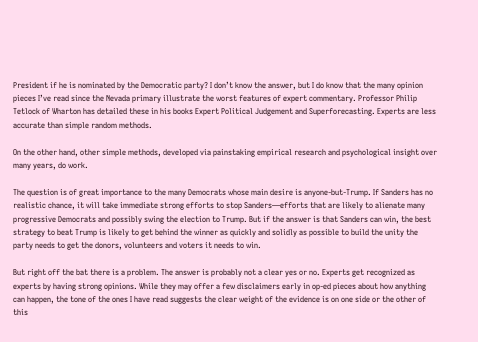President if he is nominated by the Democratic party? I don’t know the answer, but I do know that the many opinion pieces I’ve read since the Nevada primary illustrate the worst features of expert commentary. Professor Philip Tetlock of Wharton has detailed these in his books Expert Political Judgement and Superforecasting. Experts are less accurate than simple random methods.

On the other hand, other simple methods, developed via painstaking empirical research and psychological insight over many years, do work.

The question is of great importance to the many Democrats whose main desire is anyone-but-Trump. If Sanders has no realistic chance, it will take immediate strong efforts to stop Sanders—efforts that are likely to alienate many progressive Democrats and possibly swing the election to Trump. But if the answer is that Sanders can win, the best strategy to beat Trump is likely to get behind the winner as quickly and solidly as possible to build the unity the party needs to get the donors, volunteers and voters it needs to win.

But right off the bat there is a problem. The answer is probably not a clear yes or no. Experts get recognized as experts by having strong opinions. While they may offer a few disclaimers early in op-ed pieces about how anything can happen, the tone of the ones I have read suggests the clear weight of the evidence is on one side or the other of this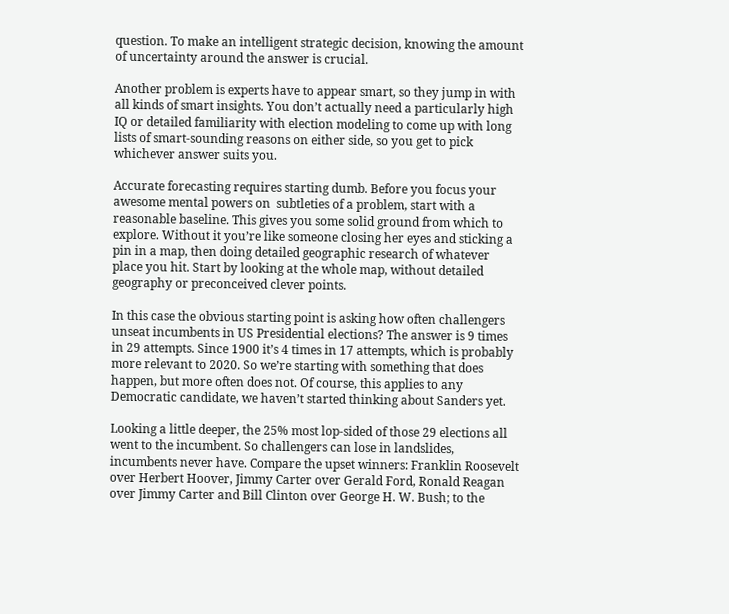question. To make an intelligent strategic decision, knowing the amount of uncertainty around the answer is crucial.

Another problem is experts have to appear smart, so they jump in with all kinds of smart insights. You don’t actually need a particularly high IQ or detailed familiarity with election modeling to come up with long lists of smart-sounding reasons on either side, so you get to pick whichever answer suits you.

Accurate forecasting requires starting dumb. Before you focus your awesome mental powers on  subtleties of a problem, start with a reasonable baseline. This gives you some solid ground from which to explore. Without it you’re like someone closing her eyes and sticking a pin in a map, then doing detailed geographic research of whatever place you hit. Start by looking at the whole map, without detailed geography or preconceived clever points.

In this case the obvious starting point is asking how often challengers unseat incumbents in US Presidential elections? The answer is 9 times in 29 attempts. Since 1900 it’s 4 times in 17 attempts, which is probably more relevant to 2020. So we’re starting with something that does happen, but more often does not. Of course, this applies to any Democratic candidate, we haven’t started thinking about Sanders yet.

Looking a little deeper, the 25% most lop-sided of those 29 elections all went to the incumbent. So challengers can lose in landslides, incumbents never have. Compare the upset winners: Franklin Roosevelt over Herbert Hoover, Jimmy Carter over Gerald Ford, Ronald Reagan over Jimmy Carter and Bill Clinton over George H. W. Bush; to the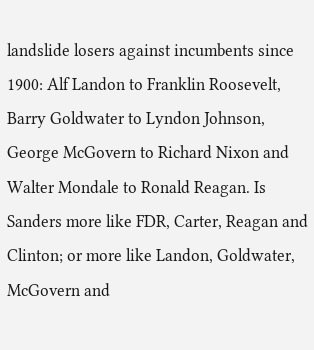landslide losers against incumbents since 1900: Alf Landon to Franklin Roosevelt, Barry Goldwater to Lyndon Johnson, George McGovern to Richard Nixon and Walter Mondale to Ronald Reagan. Is Sanders more like FDR, Carter, Reagan and Clinton; or more like Landon, Goldwater, McGovern and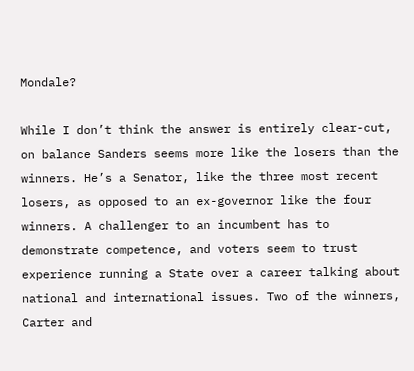Mondale?

While I don’t think the answer is entirely clear-cut, on balance Sanders seems more like the losers than the winners. He’s a Senator, like the three most recent losers, as opposed to an ex-governor like the four winners. A challenger to an incumbent has to demonstrate competence, and voters seem to trust experience running a State over a career talking about national and international issues. Two of the winners, Carter and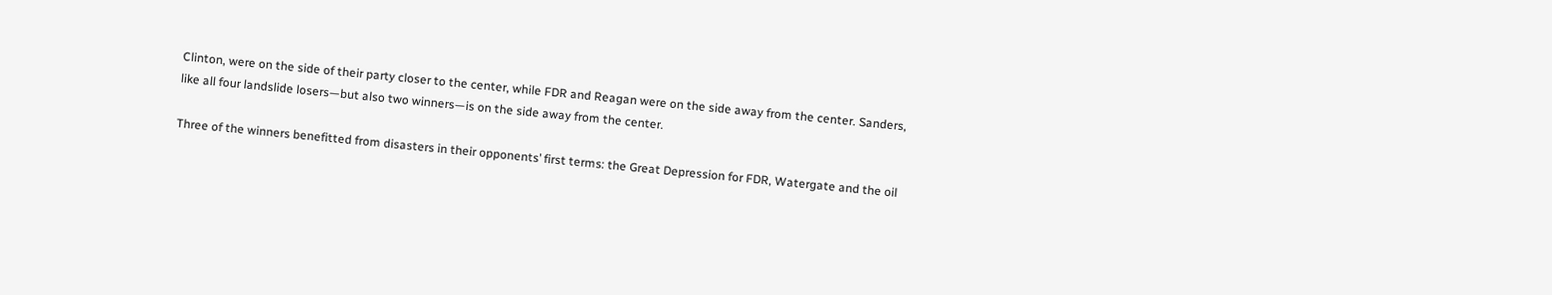Clinton, were on the side of their party closer to the center, while FDR and Reagan were on the side away from the center. Sanders, like all four landslide losers—but also two winners—is on the side away from the center.

Three of the winners benefitted from disasters in their opponents’ first terms: the Great Depression for FDR, Watergate and the oil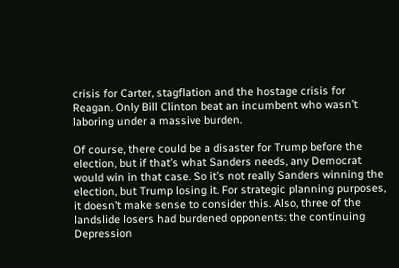crisis for Carter, stagflation and the hostage crisis for Reagan. Only Bill Clinton beat an incumbent who wasn’t laboring under a massive burden.

Of course, there could be a disaster for Trump before the election, but if that’s what Sanders needs, any Democrat would win in that case. So it’s not really Sanders winning the election, but Trump losing it. For strategic planning purposes, it doesn’t make sense to consider this. Also, three of the landslide losers had burdened opponents: the continuing Depression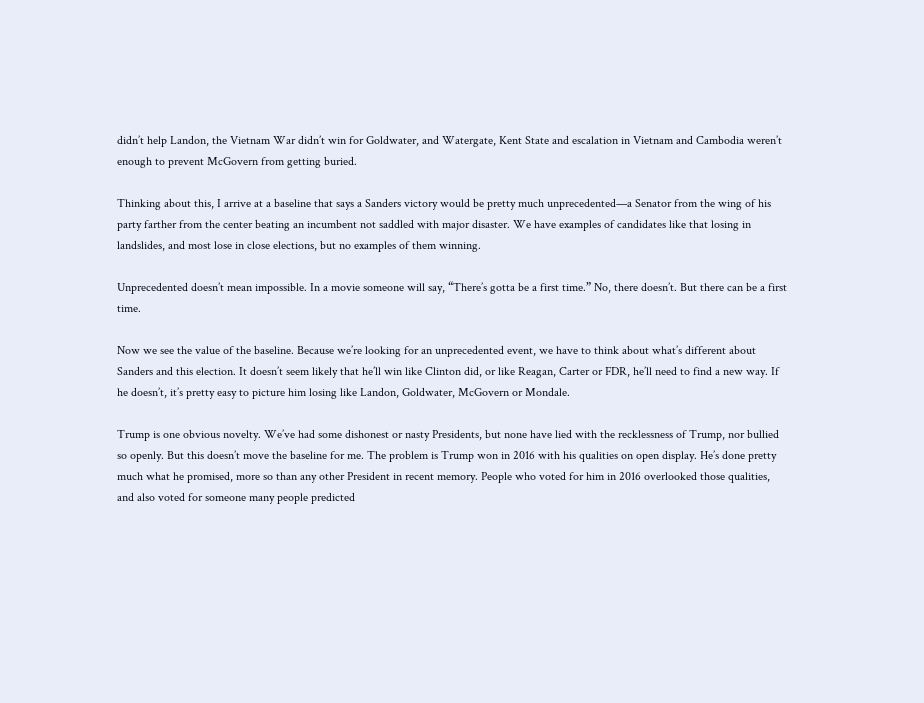didn’t help Landon, the Vietnam War didn’t win for Goldwater, and Watergate, Kent State and escalation in Vietnam and Cambodia weren’t enough to prevent McGovern from getting buried.

Thinking about this, I arrive at a baseline that says a Sanders victory would be pretty much unprecedented—a Senator from the wing of his party farther from the center beating an incumbent not saddled with major disaster. We have examples of candidates like that losing in landslides, and most lose in close elections, but no examples of them winning.

Unprecedented doesn’t mean impossible. In a movie someone will say, “There’s gotta be a first time.” No, there doesn’t. But there can be a first time.

Now we see the value of the baseline. Because we’re looking for an unprecedented event, we have to think about what’s different about Sanders and this election. It doesn’t seem likely that he’ll win like Clinton did, or like Reagan, Carter or FDR, he’ll need to find a new way. If he doesn’t, it’s pretty easy to picture him losing like Landon, Goldwater, McGovern or Mondale.

Trump is one obvious novelty. We’ve had some dishonest or nasty Presidents, but none have lied with the recklessness of Trump, nor bullied so openly. But this doesn’t move the baseline for me. The problem is Trump won in 2016 with his qualities on open display. He’s done pretty much what he promised, more so than any other President in recent memory. People who voted for him in 2016 overlooked those qualities, and also voted for someone many people predicted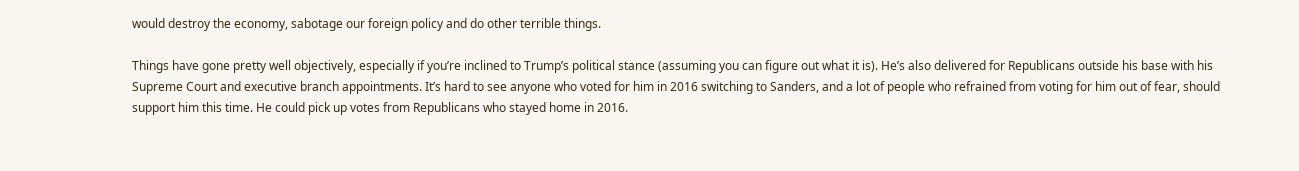would destroy the economy, sabotage our foreign policy and do other terrible things.

Things have gone pretty well objectively, especially if you’re inclined to Trump’s political stance (assuming you can figure out what it is). He’s also delivered for Republicans outside his base with his Supreme Court and executive branch appointments. It’s hard to see anyone who voted for him in 2016 switching to Sanders, and a lot of people who refrained from voting for him out of fear, should support him this time. He could pick up votes from Republicans who stayed home in 2016.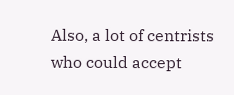Also, a lot of centrists who could accept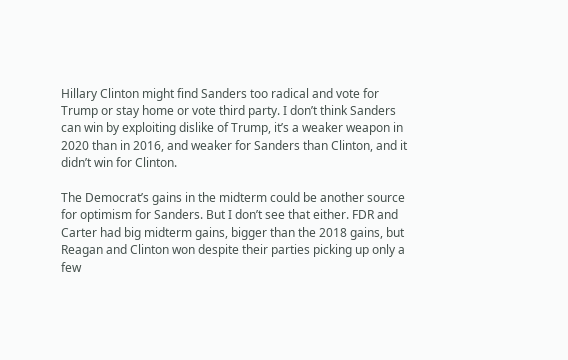Hillary Clinton might find Sanders too radical and vote for Trump or stay home or vote third party. I don’t think Sanders can win by exploiting dislike of Trump, it’s a weaker weapon in 2020 than in 2016, and weaker for Sanders than Clinton, and it didn’t win for Clinton.

The Democrat’s gains in the midterm could be another source for optimism for Sanders. But I don’t see that either. FDR and Carter had big midterm gains, bigger than the 2018 gains, but Reagan and Clinton won despite their parties picking up only a few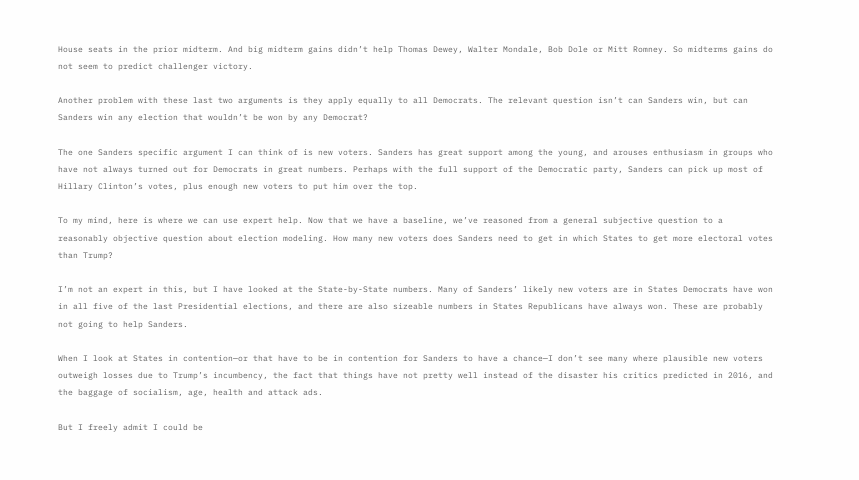House seats in the prior midterm. And big midterm gains didn’t help Thomas Dewey, Walter Mondale, Bob Dole or Mitt Romney. So midterms gains do not seem to predict challenger victory.

Another problem with these last two arguments is they apply equally to all Democrats. The relevant question isn’t can Sanders win, but can Sanders win any election that wouldn’t be won by any Democrat?

The one Sanders specific argument I can think of is new voters. Sanders has great support among the young, and arouses enthusiasm in groups who have not always turned out for Democrats in great numbers. Perhaps with the full support of the Democratic party, Sanders can pick up most of Hillary Clinton’s votes, plus enough new voters to put him over the top.

To my mind, here is where we can use expert help. Now that we have a baseline, we’ve reasoned from a general subjective question to a reasonably objective question about election modeling. How many new voters does Sanders need to get in which States to get more electoral votes than Trump?

I’m not an expert in this, but I have looked at the State-by-State numbers. Many of Sanders’ likely new voters are in States Democrats have won in all five of the last Presidential elections, and there are also sizeable numbers in States Republicans have always won. These are probably not going to help Sanders.

When I look at States in contention—or that have to be in contention for Sanders to have a chance—I don’t see many where plausible new voters outweigh losses due to Trump’s incumbency, the fact that things have not pretty well instead of the disaster his critics predicted in 2016, and the baggage of socialism, age, health and attack ads.

But I freely admit I could be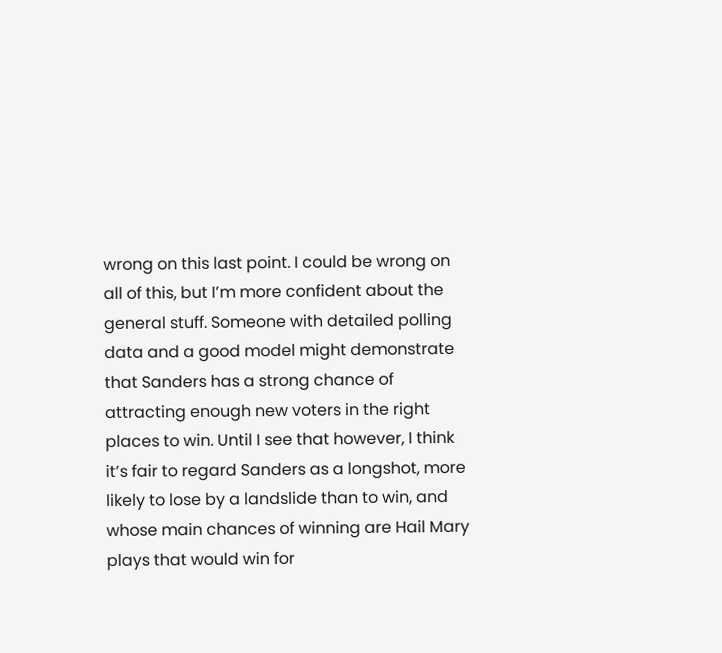wrong on this last point. I could be wrong on all of this, but I’m more confident about the general stuff. Someone with detailed polling data and a good model might demonstrate that Sanders has a strong chance of attracting enough new voters in the right places to win. Until I see that however, I think it’s fair to regard Sanders as a longshot, more likely to lose by a landslide than to win, and whose main chances of winning are Hail Mary plays that would win for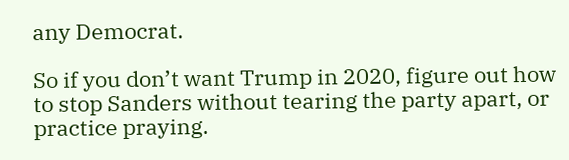any Democrat.

So if you don’t want Trump in 2020, figure out how to stop Sanders without tearing the party apart, or practice praying.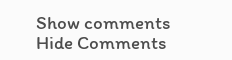Show comments Hide Comments